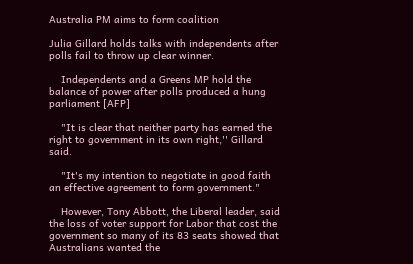Australia PM aims to form coalition

Julia Gillard holds talks with independents after polls fail to throw up clear winner.

    Independents and a Greens MP hold the balance of power after polls produced a hung parliament [AFP]

    "It is clear that neither party has earned the right to government in its own right,'' Gillard said.

    "It's my intention to negotiate in good faith an effective agreement to form government."

    However, Tony Abbott, the Liberal leader, said the loss of voter support for Labor that cost the government so many of its 83 seats showed that Australians wanted the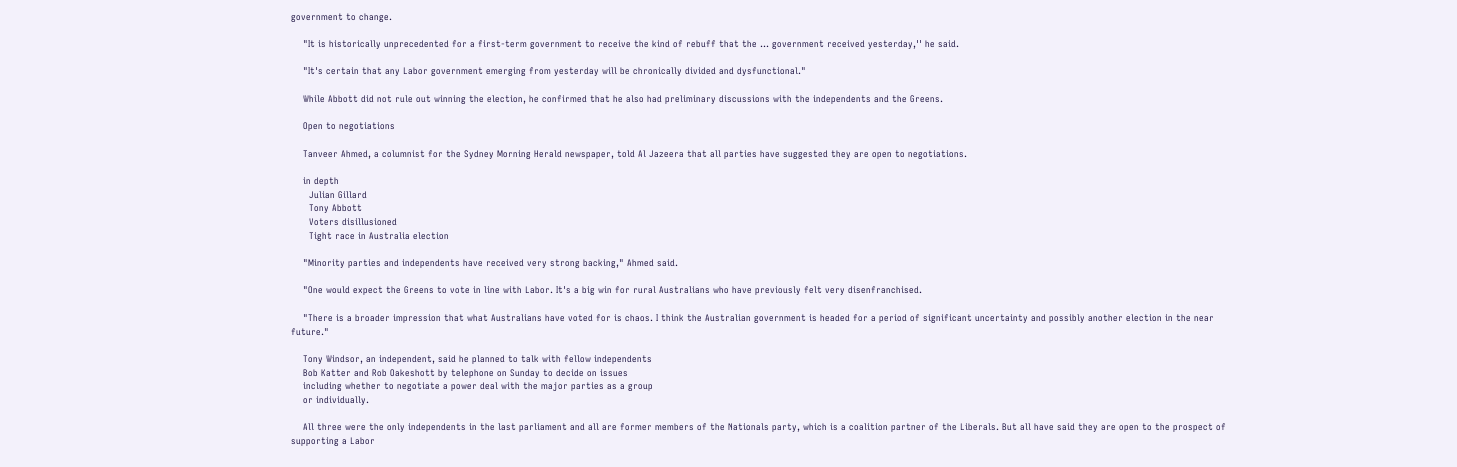government to change.

    "It is historically unprecedented for a first-term government to receive the kind of rebuff that the ... government received yesterday,'' he said.

    "It's certain that any Labor government emerging from yesterday will be chronically divided and dysfunctional."

    While Abbott did not rule out winning the election, he confirmed that he also had preliminary discussions with the independents and the Greens.

    Open to negotiations

    Tanveer Ahmed, a columnist for the Sydney Morning Herald newspaper, told Al Jazeera that all parties have suggested they are open to negotiations.

    in depth
      Julian Gillard
      Tony Abbott
      Voters disillusioned
      Tight race in Australia election

    "Minority parties and independents have received very strong backing," Ahmed said.

    "One would expect the Greens to vote in line with Labor. It's a big win for rural Australians who have previously felt very disenfranchised.

    "There is a broader impression that what Australians have voted for is chaos. I think the Australian government is headed for a period of significant uncertainty and possibly another election in the near future."

    Tony Windsor, an independent, said he planned to talk with fellow independents
    Bob Katter and Rob Oakeshott by telephone on Sunday to decide on issues
    including whether to negotiate a power deal with the major parties as a group
    or individually.

    All three were the only independents in the last parliament and all are former members of the Nationals party, which is a coalition partner of the Liberals. But all have said they are open to the prospect of supporting a Labor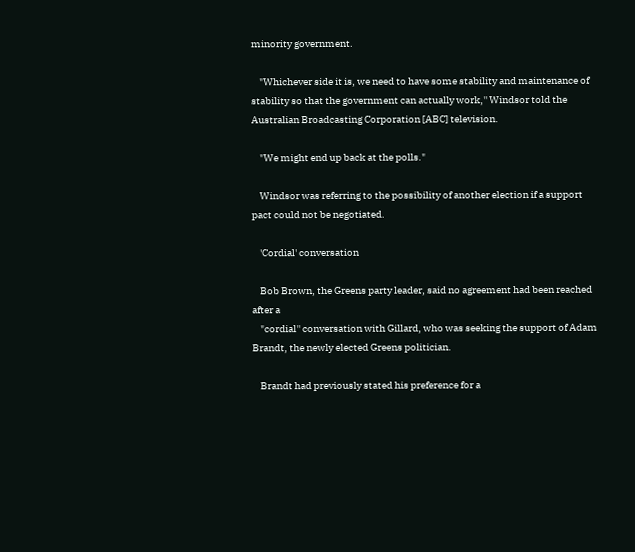minority government.

    "Whichever side it is, we need to have some stability and maintenance of stability so that the government can actually work,'' Windsor told the Australian Broadcasting Corporation [ABC] television.

    "We might end up back at the polls."

    Windsor was referring to the possibility of another election if a support pact could not be negotiated.

    'Cordial' conversation

    Bob Brown, the Greens party leader, said no agreement had been reached after a
    "cordial'' conversation with Gillard, who was seeking the support of Adam Brandt, the newly elected Greens politician.

    Brandt had previously stated his preference for a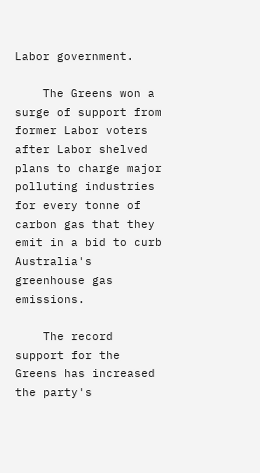Labor government.

    The Greens won a surge of support from former Labor voters after Labor shelved plans to charge major polluting industries for every tonne of carbon gas that they emit in a bid to curb Australia's greenhouse gas emissions.

    The record support for the Greens has increased the party's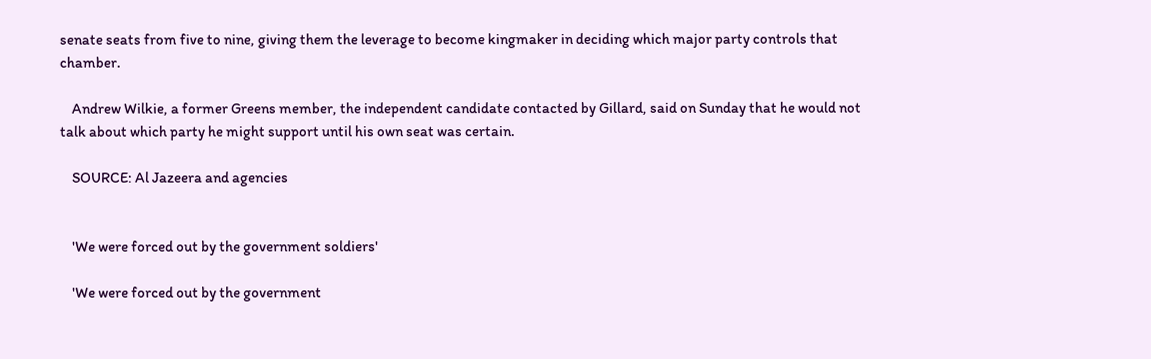senate seats from five to nine, giving them the leverage to become kingmaker in deciding which major party controls that chamber.

    Andrew Wilkie, a former Greens member, the independent candidate contacted by Gillard, said on Sunday that he would not talk about which party he might support until his own seat was certain.

    SOURCE: Al Jazeera and agencies


    'We were forced out by the government soldiers'

    'We were forced out by the government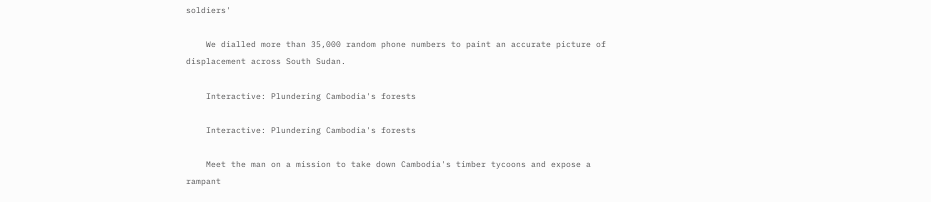soldiers'

    We dialled more than 35,000 random phone numbers to paint an accurate picture of displacement across South Sudan.

    Interactive: Plundering Cambodia's forests

    Interactive: Plundering Cambodia's forests

    Meet the man on a mission to take down Cambodia's timber tycoons and expose a rampant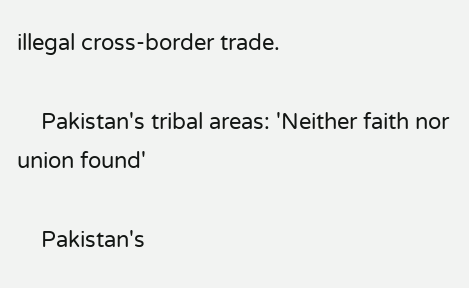illegal cross-border trade.

    Pakistan's tribal areas: 'Neither faith nor union found'

    Pakistan's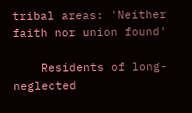tribal areas: 'Neither faith nor union found'

    Residents of long-neglected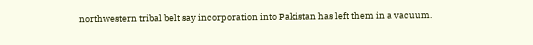northwestern tribal belt say incorporation into Pakistan has left them in a vacuum.